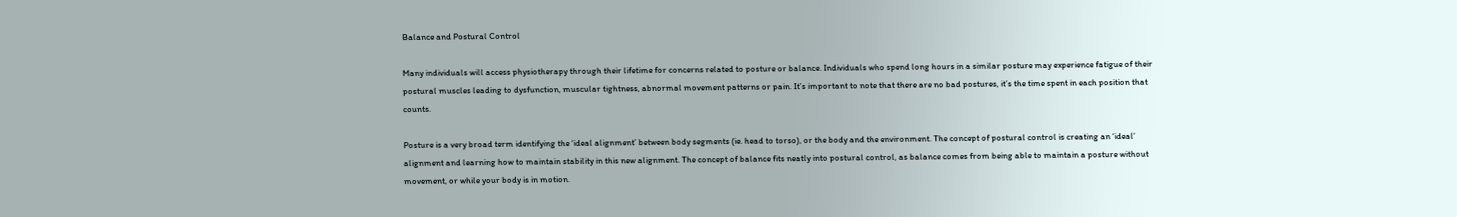Balance and Postural Control

Many individuals will access physiotherapy through their lifetime for concerns related to posture or balance. Individuals who spend long hours in a similar posture may experience fatigue of their postural muscles leading to dysfunction, muscular tightness, abnormal movement patterns or pain. It’s important to note that there are no bad postures, it’s the time spent in each position that counts.

Posture is a very broad term identifying the ‘ideal alignment’ between body segments (ie. head to torso), or the body and the environment. The concept of postural control is creating an ‘ideal’ alignment and learning how to maintain stability in this new alignment. The concept of balance fits neatly into postural control, as balance comes from being able to maintain a posture without movement, or while your body is in motion.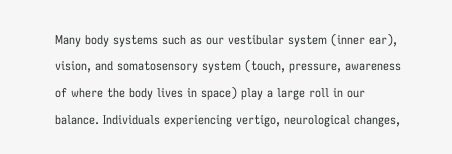Many body systems such as our vestibular system (inner ear), vision, and somatosensory system (touch, pressure, awareness of where the body lives in space) play a large roll in our balance. Individuals experiencing vertigo, neurological changes,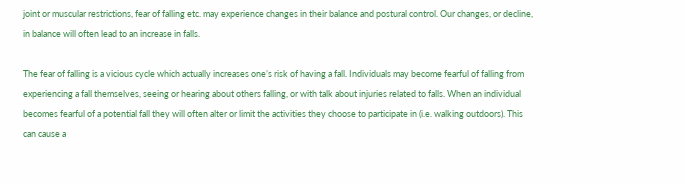joint or muscular restrictions, fear of falling etc. may experience changes in their balance and postural control. Our changes, or decline, in balance will often lead to an increase in falls.

The fear of falling is a vicious cycle which actually increases one’s risk of having a fall. Individuals may become fearful of falling from experiencing a fall themselves, seeing or hearing about others falling, or with talk about injuries related to falls. When an individual becomes fearful of a potential fall they will often alter or limit the activities they choose to participate in (i.e. walking outdoors). This can cause a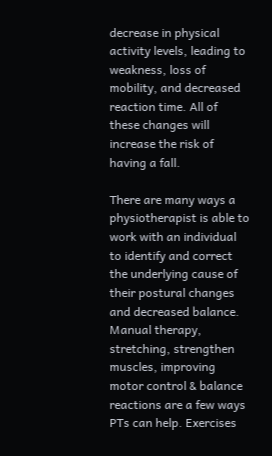decrease in physical activity levels, leading to weakness, loss of mobility, and decreased reaction time. All of these changes will increase the risk of having a fall.

There are many ways a physiotherapist is able to work with an individual to identify and correct the underlying cause of their postural changes and decreased balance. Manual therapy, stretching, strengthen muscles, improving motor control & balance reactions are a few ways PTs can help. Exercises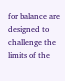for balance are designed to challenge the limits of the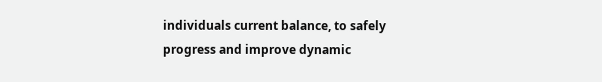individuals current balance, to safely progress and improve dynamic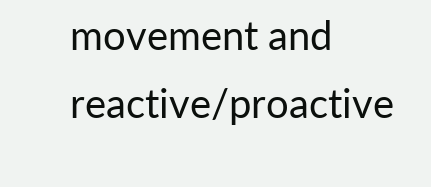movement and reactive/proactive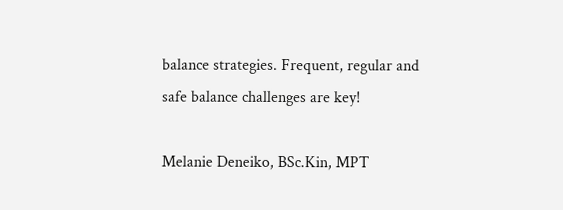balance strategies. Frequent, regular and safe balance challenges are key!

Melanie Deneiko, BSc.Kin, MPT